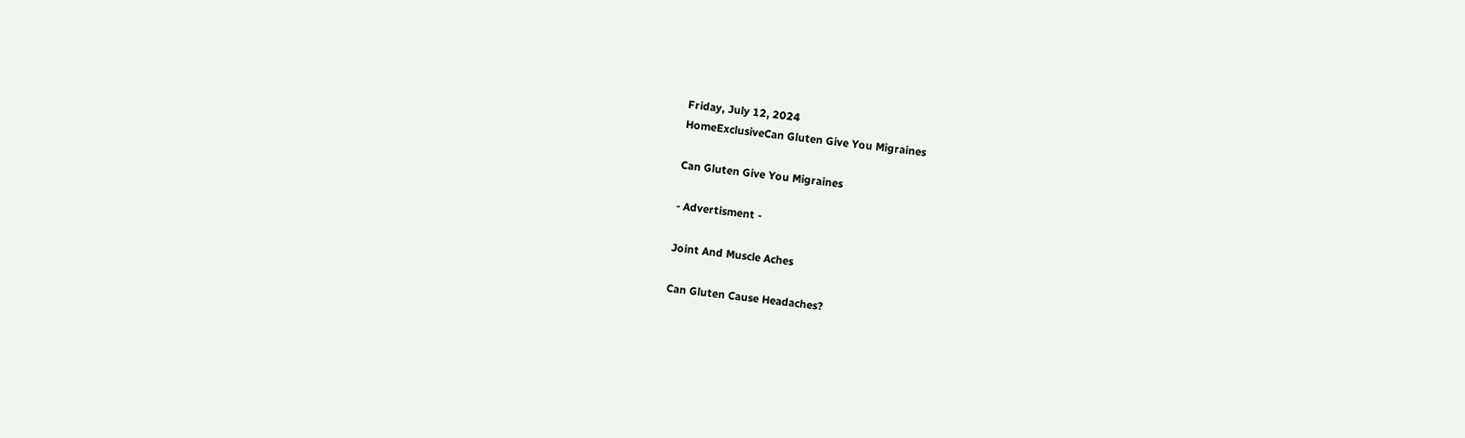Friday, July 12, 2024
HomeExclusiveCan Gluten Give You Migraines

Can Gluten Give You Migraines

- Advertisment -

Joint And Muscle Aches

Can Gluten Cause Headaches?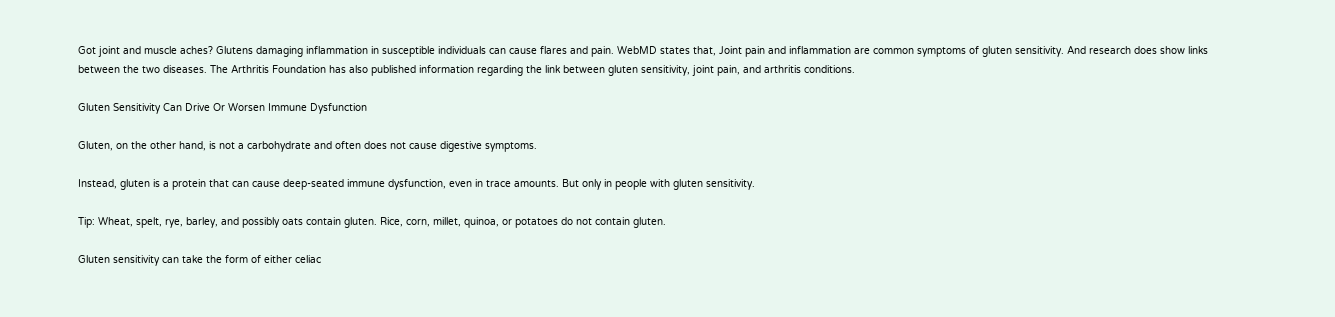Got joint and muscle aches? Glutens damaging inflammation in susceptible individuals can cause flares and pain. WebMD states that, Joint pain and inflammation are common symptoms of gluten sensitivity. And research does show links between the two diseases. The Arthritis Foundation has also published information regarding the link between gluten sensitivity, joint pain, and arthritis conditions.

Gluten Sensitivity Can Drive Or Worsen Immune Dysfunction

Gluten, on the other hand, is not a carbohydrate and often does not cause digestive symptoms.

Instead, gluten is a protein that can cause deep-seated immune dysfunction, even in trace amounts. But only in people with gluten sensitivity.

Tip: Wheat, spelt, rye, barley, and possibly oats contain gluten. Rice, corn, millet, quinoa, or potatoes do not contain gluten.

Gluten sensitivity can take the form of either celiac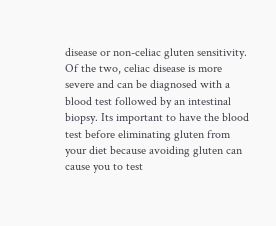disease or non-celiac gluten sensitivity. Of the two, celiac disease is more severe and can be diagnosed with a blood test followed by an intestinal biopsy. Its important to have the blood test before eliminating gluten from your diet because avoiding gluten can cause you to test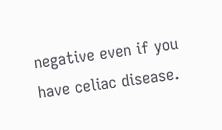negative even if you have celiac disease.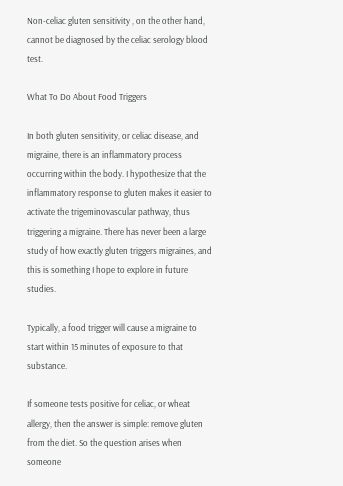Non-celiac gluten sensitivity , on the other hand, cannot be diagnosed by the celiac serology blood test.

What To Do About Food Triggers

In both gluten sensitivity, or celiac disease, and migraine, there is an inflammatory process occurring within the body. I hypothesize that the inflammatory response to gluten makes it easier to activate the trigeminovascular pathway, thus triggering a migraine. There has never been a large study of how exactly gluten triggers migraines, and this is something I hope to explore in future studies.

Typically, a food trigger will cause a migraine to start within 15 minutes of exposure to that substance.

If someone tests positive for celiac, or wheat allergy, then the answer is simple: remove gluten from the diet. So the question arises when someone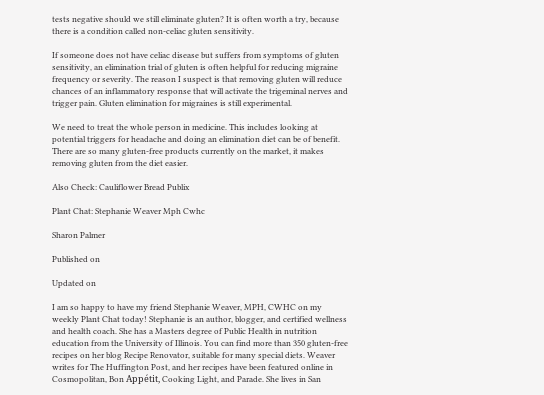tests negative should we still eliminate gluten? It is often worth a try, because there is a condition called non-celiac gluten sensitivity.

If someone does not have celiac disease but suffers from symptoms of gluten sensitivity, an elimination trial of gluten is often helpful for reducing migraine frequency or severity. The reason I suspect is that removing gluten will reduce chances of an inflammatory response that will activate the trigeminal nerves and trigger pain. Gluten elimination for migraines is still experimental.

We need to treat the whole person in medicine. This includes looking at potential triggers for headache and doing an elimination diet can be of benefit. There are so many gluten-free products currently on the market, it makes removing gluten from the diet easier.

Also Check: Cauliflower Bread Publix

Plant Chat: Stephanie Weaver Mph Cwhc

Sharon Palmer

Published on

Updated on

I am so happy to have my friend Stephanie Weaver, MPH, CWHC on my weekly Plant Chat today! Stephanie is an author, blogger, and certified wellness and health coach. She has a Masters degree of Public Health in nutrition education from the University of Illinois. You can find more than 350 gluten-free recipes on her blog Recipe Renovator, suitable for many special diets. Weaver writes for The Huffington Post, and her recipes have been featured online in Cosmopolitan, Bon Appétit, Cooking Light, and Parade. She lives in San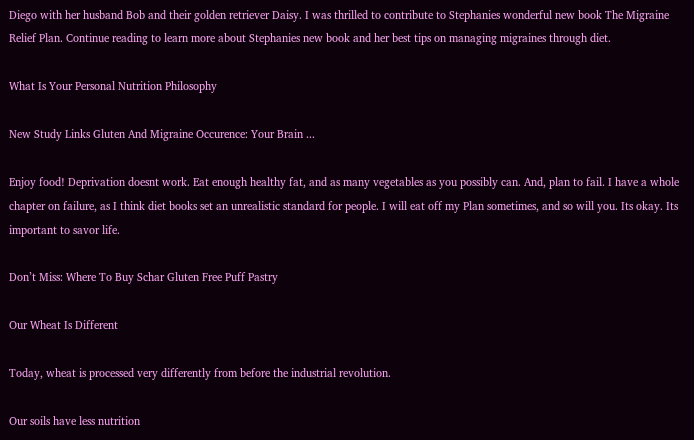Diego with her husband Bob and their golden retriever Daisy. I was thrilled to contribute to Stephanies wonderful new book The Migraine Relief Plan. Continue reading to learn more about Stephanies new book and her best tips on managing migraines through diet.

What Is Your Personal Nutrition Philosophy

New Study Links Gluten And Migraine Occurence: Your Brain ...

Enjoy food! Deprivation doesnt work. Eat enough healthy fat, and as many vegetables as you possibly can. And, plan to fail. I have a whole chapter on failure, as I think diet books set an unrealistic standard for people. I will eat off my Plan sometimes, and so will you. Its okay. Its important to savor life.

Don’t Miss: Where To Buy Schar Gluten Free Puff Pastry

Our Wheat Is Different

Today, wheat is processed very differently from before the industrial revolution.

Our soils have less nutrition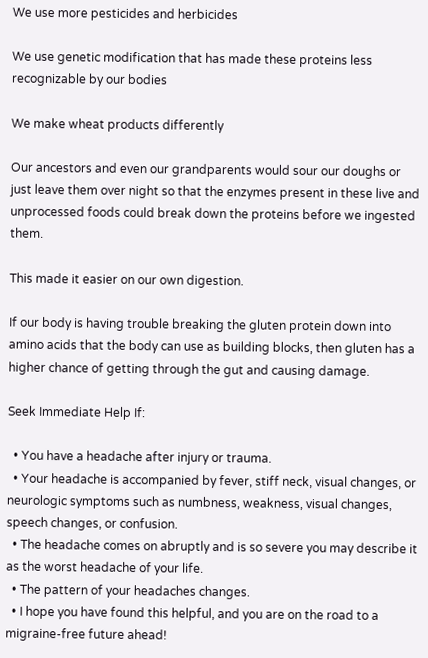We use more pesticides and herbicides

We use genetic modification that has made these proteins less recognizable by our bodies

We make wheat products differently

Our ancestors and even our grandparents would sour our doughs or just leave them over night so that the enzymes present in these live and unprocessed foods could break down the proteins before we ingested them.

This made it easier on our own digestion.

If our body is having trouble breaking the gluten protein down into amino acids that the body can use as building blocks, then gluten has a higher chance of getting through the gut and causing damage.

Seek Immediate Help If:

  • You have a headache after injury or trauma.
  • Your headache is accompanied by fever, stiff neck, visual changes, or neurologic symptoms such as numbness, weakness, visual changes, speech changes, or confusion.
  • The headache comes on abruptly and is so severe you may describe it as the worst headache of your life.
  • The pattern of your headaches changes.
  • I hope you have found this helpful, and you are on the road to a migraine-free future ahead!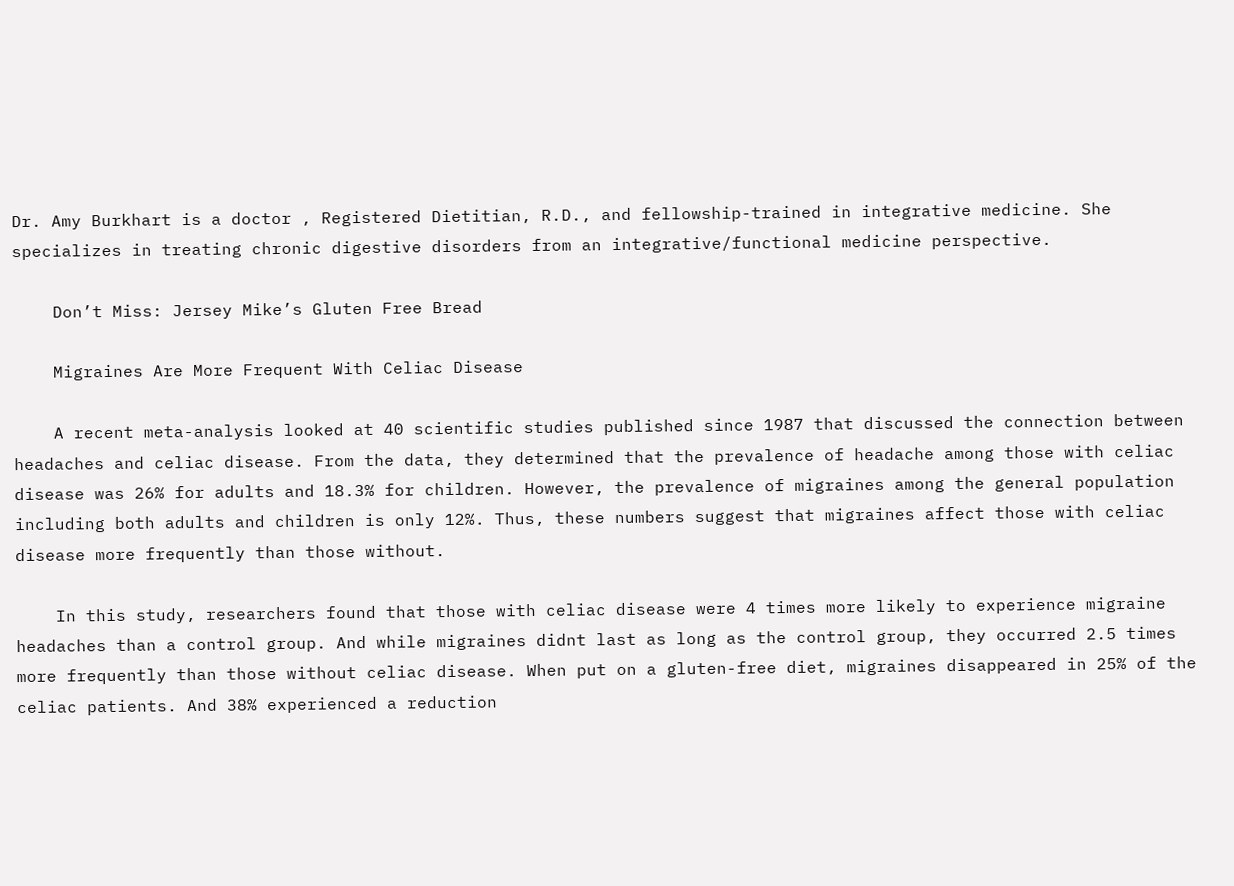Dr. Amy Burkhart is a doctor , Registered Dietitian, R.D., and fellowship-trained in integrative medicine. She specializes in treating chronic digestive disorders from an integrative/functional medicine perspective.

    Don’t Miss: Jersey Mike’s Gluten Free Bread

    Migraines Are More Frequent With Celiac Disease

    A recent meta-analysis looked at 40 scientific studies published since 1987 that discussed the connection between headaches and celiac disease. From the data, they determined that the prevalence of headache among those with celiac disease was 26% for adults and 18.3% for children. However, the prevalence of migraines among the general population including both adults and children is only 12%. Thus, these numbers suggest that migraines affect those with celiac disease more frequently than those without.

    In this study, researchers found that those with celiac disease were 4 times more likely to experience migraine headaches than a control group. And while migraines didnt last as long as the control group, they occurred 2.5 times more frequently than those without celiac disease. When put on a gluten-free diet, migraines disappeared in 25% of the celiac patients. And 38% experienced a reduction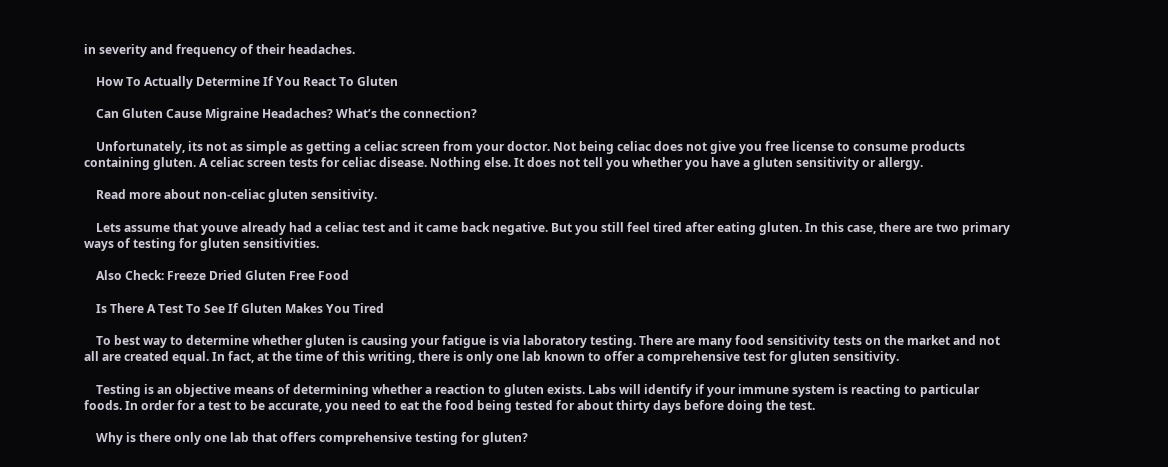in severity and frequency of their headaches.

    How To Actually Determine If You React To Gluten

    Can Gluten Cause Migraine Headaches? What’s the connection?

    Unfortunately, its not as simple as getting a celiac screen from your doctor. Not being celiac does not give you free license to consume products containing gluten. A celiac screen tests for celiac disease. Nothing else. It does not tell you whether you have a gluten sensitivity or allergy.

    Read more about non-celiac gluten sensitivity.

    Lets assume that youve already had a celiac test and it came back negative. But you still feel tired after eating gluten. In this case, there are two primary ways of testing for gluten sensitivities.

    Also Check: Freeze Dried Gluten Free Food

    Is There A Test To See If Gluten Makes You Tired

    To best way to determine whether gluten is causing your fatigue is via laboratory testing. There are many food sensitivity tests on the market and not all are created equal. In fact, at the time of this writing, there is only one lab known to offer a comprehensive test for gluten sensitivity.

    Testing is an objective means of determining whether a reaction to gluten exists. Labs will identify if your immune system is reacting to particular foods. In order for a test to be accurate, you need to eat the food being tested for about thirty days before doing the test.

    Why is there only one lab that offers comprehensive testing for gluten?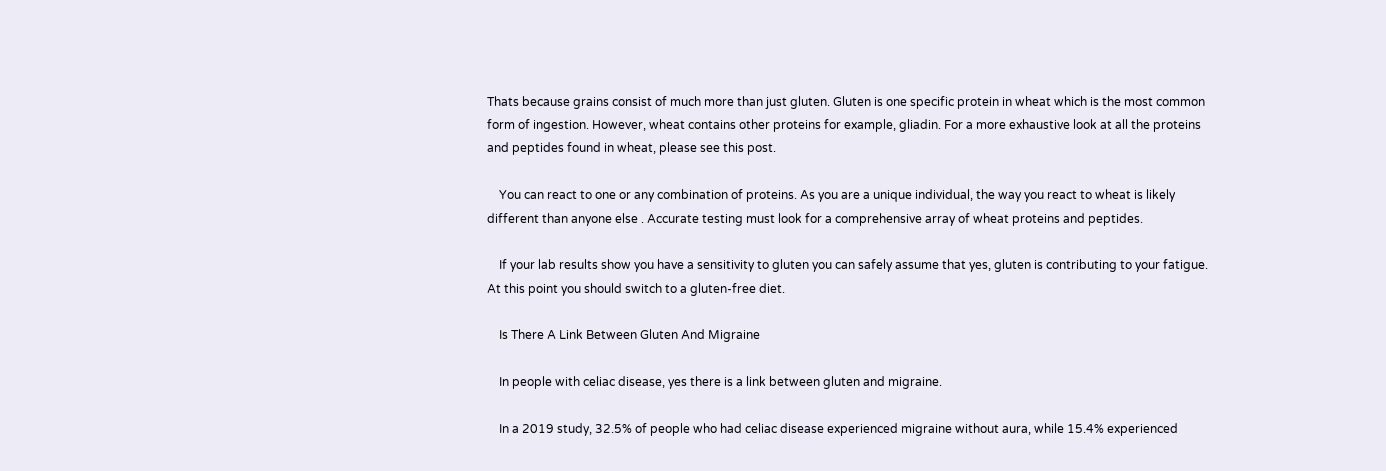Thats because grains consist of much more than just gluten. Gluten is one specific protein in wheat which is the most common form of ingestion. However, wheat contains other proteins for example, gliadin. For a more exhaustive look at all the proteins and peptides found in wheat, please see this post.

    You can react to one or any combination of proteins. As you are a unique individual, the way you react to wheat is likely different than anyone else . Accurate testing must look for a comprehensive array of wheat proteins and peptides.

    If your lab results show you have a sensitivity to gluten you can safely assume that yes, gluten is contributing to your fatigue. At this point you should switch to a gluten-free diet.

    Is There A Link Between Gluten And Migraine

    In people with celiac disease, yes there is a link between gluten and migraine.

    In a 2019 study, 32.5% of people who had celiac disease experienced migraine without aura, while 15.4% experienced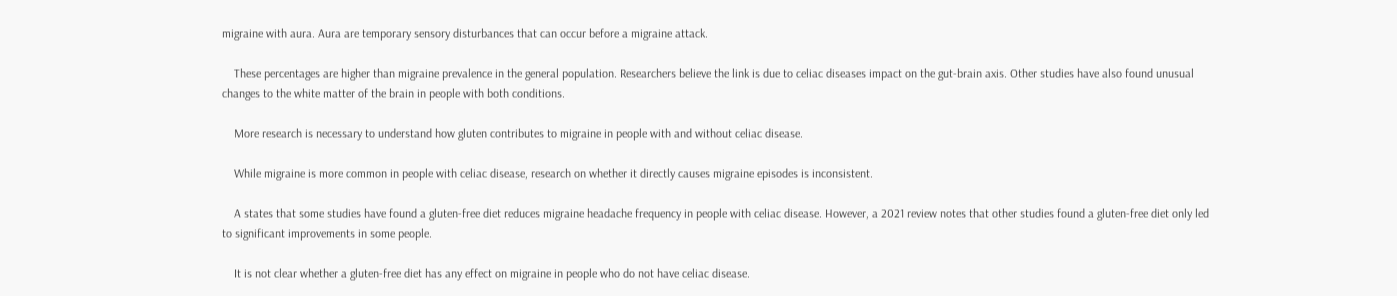migraine with aura. Aura are temporary sensory disturbances that can occur before a migraine attack.

    These percentages are higher than migraine prevalence in the general population. Researchers believe the link is due to celiac diseases impact on the gut-brain axis. Other studies have also found unusual changes to the white matter of the brain in people with both conditions.

    More research is necessary to understand how gluten contributes to migraine in people with and without celiac disease.

    While migraine is more common in people with celiac disease, research on whether it directly causes migraine episodes is inconsistent.

    A states that some studies have found a gluten-free diet reduces migraine headache frequency in people with celiac disease. However, a 2021 review notes that other studies found a gluten-free diet only led to significant improvements in some people.

    It is not clear whether a gluten-free diet has any effect on migraine in people who do not have celiac disease.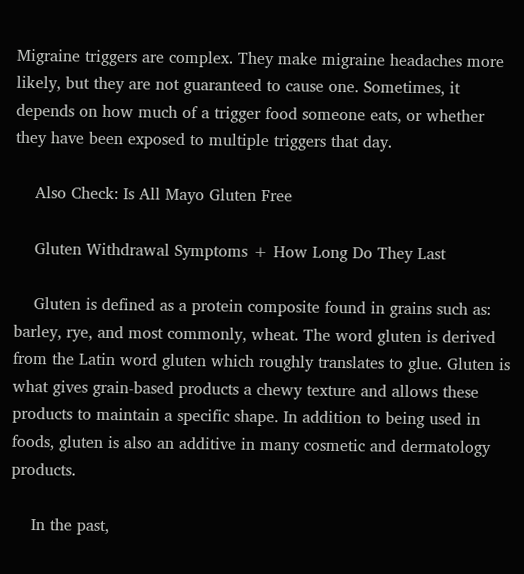Migraine triggers are complex. They make migraine headaches more likely, but they are not guaranteed to cause one. Sometimes, it depends on how much of a trigger food someone eats, or whether they have been exposed to multiple triggers that day.

    Also Check: Is All Mayo Gluten Free

    Gluten Withdrawal Symptoms + How Long Do They Last

    Gluten is defined as a protein composite found in grains such as: barley, rye, and most commonly, wheat. The word gluten is derived from the Latin word gluten which roughly translates to glue. Gluten is what gives grain-based products a chewy texture and allows these products to maintain a specific shape. In addition to being used in foods, gluten is also an additive in many cosmetic and dermatology products.

    In the past,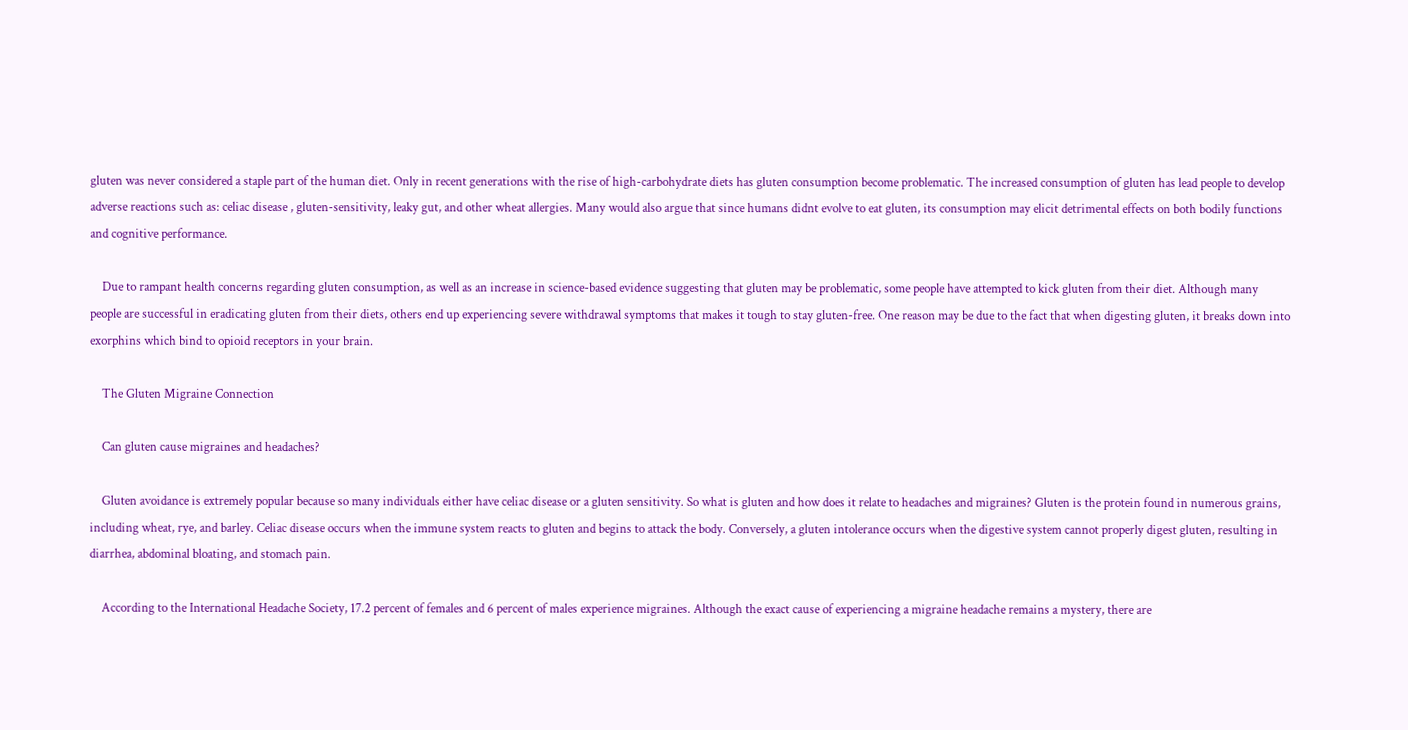gluten was never considered a staple part of the human diet. Only in recent generations with the rise of high-carbohydrate diets has gluten consumption become problematic. The increased consumption of gluten has lead people to develop adverse reactions such as: celiac disease , gluten-sensitivity, leaky gut, and other wheat allergies. Many would also argue that since humans didnt evolve to eat gluten, its consumption may elicit detrimental effects on both bodily functions and cognitive performance.

    Due to rampant health concerns regarding gluten consumption, as well as an increase in science-based evidence suggesting that gluten may be problematic, some people have attempted to kick gluten from their diet. Although many people are successful in eradicating gluten from their diets, others end up experiencing severe withdrawal symptoms that makes it tough to stay gluten-free. One reason may be due to the fact that when digesting gluten, it breaks down into exorphins which bind to opioid receptors in your brain.

    The Gluten Migraine Connection

    Can gluten cause migraines and headaches?

    Gluten avoidance is extremely popular because so many individuals either have celiac disease or a gluten sensitivity. So what is gluten and how does it relate to headaches and migraines? Gluten is the protein found in numerous grains, including wheat, rye, and barley. Celiac disease occurs when the immune system reacts to gluten and begins to attack the body. Conversely, a gluten intolerance occurs when the digestive system cannot properly digest gluten, resulting in diarrhea, abdominal bloating, and stomach pain.

    According to the International Headache Society, 17.2 percent of females and 6 percent of males experience migraines. Although the exact cause of experiencing a migraine headache remains a mystery, there are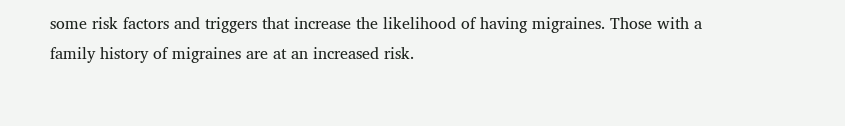some risk factors and triggers that increase the likelihood of having migraines. Those with a family history of migraines are at an increased risk.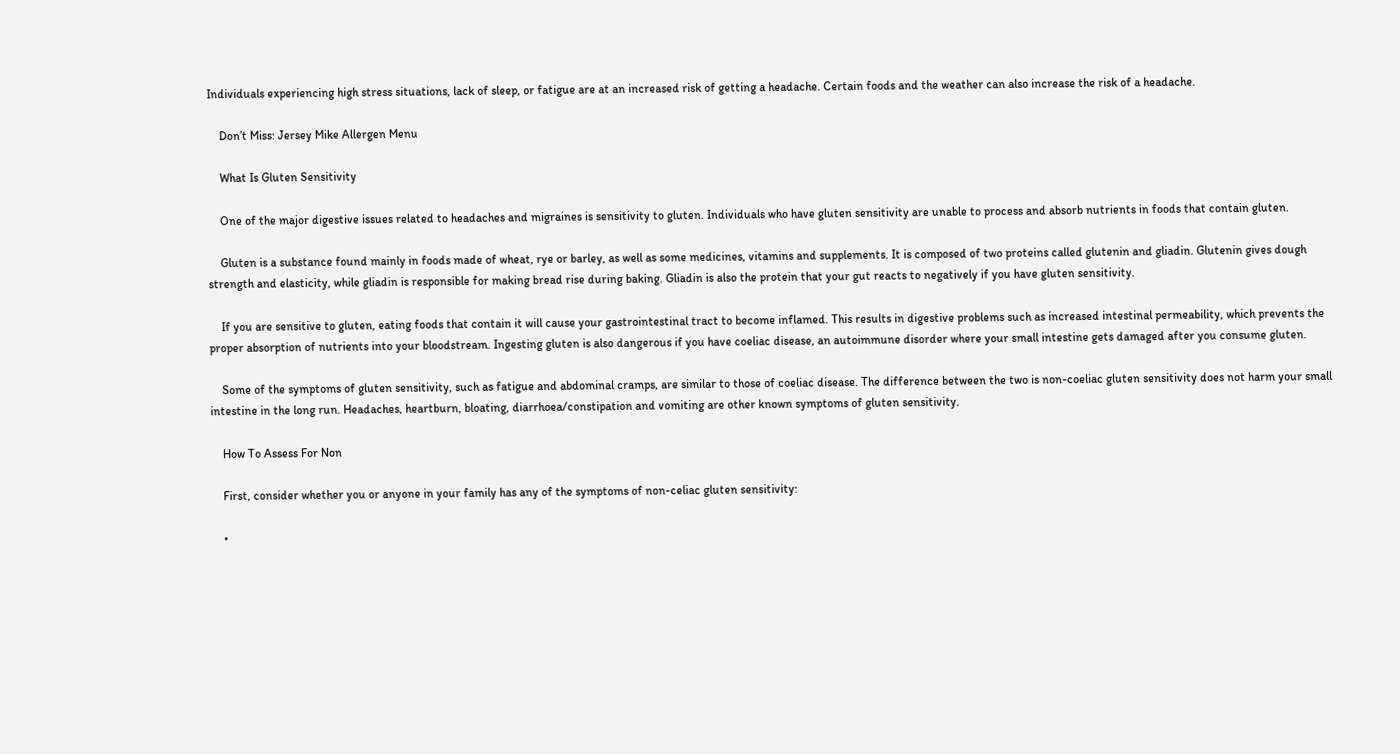Individuals experiencing high stress situations, lack of sleep, or fatigue are at an increased risk of getting a headache. Certain foods and the weather can also increase the risk of a headache.

    Don’t Miss: Jersey Mike Allergen Menu

    What Is Gluten Sensitivity

    One of the major digestive issues related to headaches and migraines is sensitivity to gluten. Individuals who have gluten sensitivity are unable to process and absorb nutrients in foods that contain gluten.

    Gluten is a substance found mainly in foods made of wheat, rye or barley, as well as some medicines, vitamins and supplements. It is composed of two proteins called glutenin and gliadin. Glutenin gives dough strength and elasticity, while gliadin is responsible for making bread rise during baking. Gliadin is also the protein that your gut reacts to negatively if you have gluten sensitivity.

    If you are sensitive to gluten, eating foods that contain it will cause your gastrointestinal tract to become inflamed. This results in digestive problems such as increased intestinal permeability, which prevents the proper absorption of nutrients into your bloodstream. Ingesting gluten is also dangerous if you have coeliac disease, an autoimmune disorder where your small intestine gets damaged after you consume gluten.

    Some of the symptoms of gluten sensitivity, such as fatigue and abdominal cramps, are similar to those of coeliac disease. The difference between the two is non-coeliac gluten sensitivity does not harm your small intestine in the long run. Headaches, heartburn, bloating, diarrhoea/constipation and vomiting are other known symptoms of gluten sensitivity.

    How To Assess For Non

    First, consider whether you or anyone in your family has any of the symptoms of non-celiac gluten sensitivity:

    •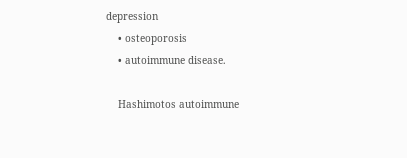depression
    • osteoporosis
    • autoimmune disease.

    Hashimotos autoimmune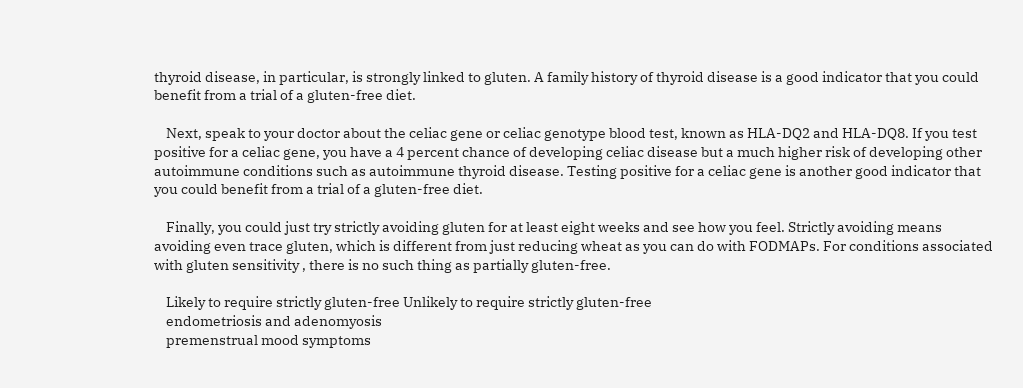thyroid disease, in particular, is strongly linked to gluten. A family history of thyroid disease is a good indicator that you could benefit from a trial of a gluten-free diet.

    Next, speak to your doctor about the celiac gene or celiac genotype blood test, known as HLA-DQ2 and HLA-DQ8. If you test positive for a celiac gene, you have a 4 percent chance of developing celiac disease but a much higher risk of developing other autoimmune conditions such as autoimmune thyroid disease. Testing positive for a celiac gene is another good indicator that you could benefit from a trial of a gluten-free diet.

    Finally, you could just try strictly avoiding gluten for at least eight weeks and see how you feel. Strictly avoiding means avoiding even trace gluten, which is different from just reducing wheat as you can do with FODMAPs. For conditions associated with gluten sensitivity , there is no such thing as partially gluten-free.

    Likely to require strictly gluten-free Unlikely to require strictly gluten-free
    endometriosis and adenomyosis
    premenstrual mood symptoms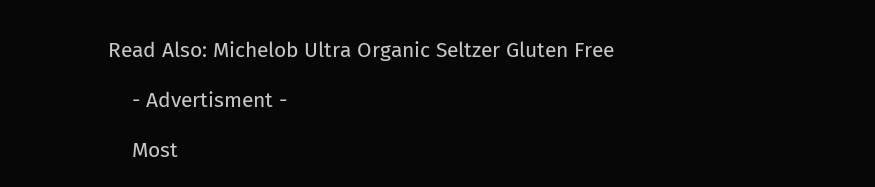Read Also: Michelob Ultra Organic Seltzer Gluten Free

    - Advertisment -

    Most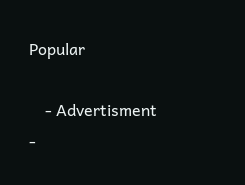Popular

    - Advertisment -